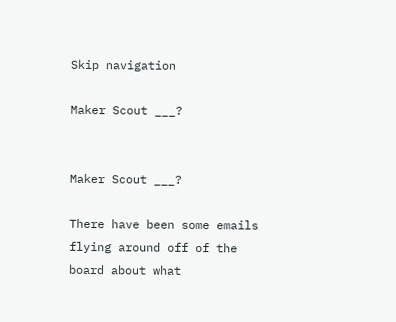Skip navigation

Maker Scout ___?


Maker Scout ___?

There have been some emails flying around off of the board about what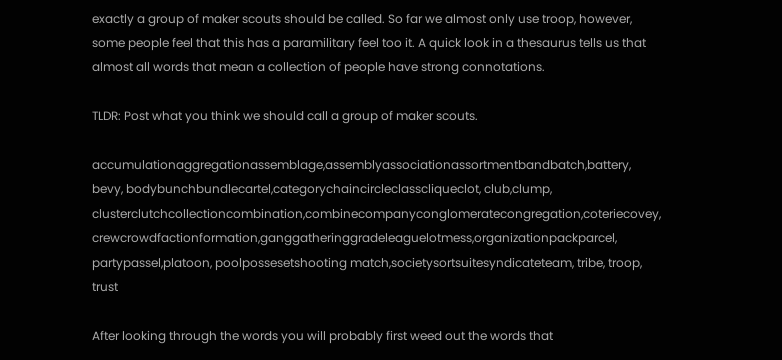exactly a group of maker scouts should be called. So far we almost only use troop, however, some people feel that this has a paramilitary feel too it. A quick look in a thesaurus tells us that almost all words that mean a collection of people have strong connotations.

TLDR: Post what you think we should call a group of maker scouts.

accumulationaggregationassemblage,assemblyassociationassortmentbandbatch,battery, bevy, bodybunchbundlecartel,categorychaincircleclasscliqueclot, club,clump, clusterclutchcollectioncombination,combinecompanyconglomeratecongregation,coteriecovey, crewcrowdfactionformation,ganggatheringgradeleaguelotmess,organizationpackparcel, partypassel,platoon, poolpossesetshooting match,societysortsuitesyndicateteam, tribe, troop, trust

After looking through the words you will probably first weed out the words that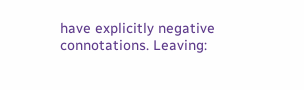have explicitly negative connotations. Leaving: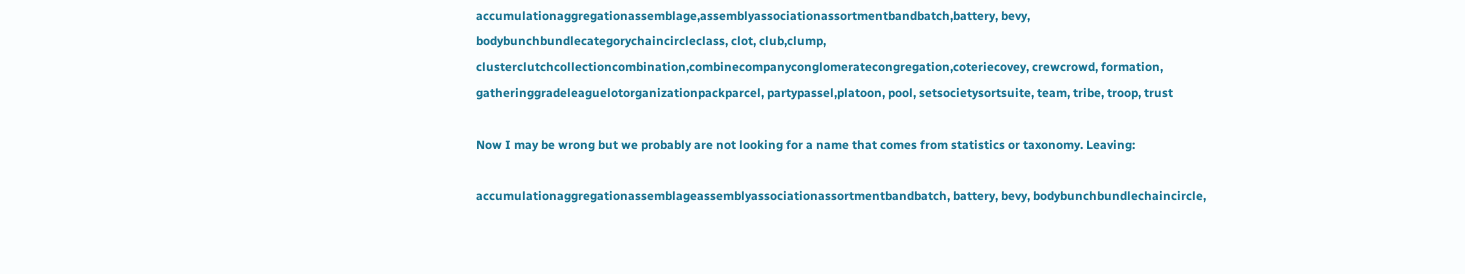accumulationaggregationassemblage,assemblyassociationassortmentbandbatch,battery, bevy, bodybunchbundlecategorychaincircleclass, clot, club,clump, clusterclutchcollectioncombination,combinecompanyconglomeratecongregation,coteriecovey, crewcrowd, formation, gatheringgradeleaguelotorganizationpackparcel, partypassel,platoon, pool, setsocietysortsuite, team, tribe, troop, trust

Now I may be wrong but we probably are not looking for a name that comes from statistics or taxonomy. Leaving:

accumulationaggregationassemblageassemblyassociationassortmentbandbatch, battery, bevy, bodybunchbundlechaincircle,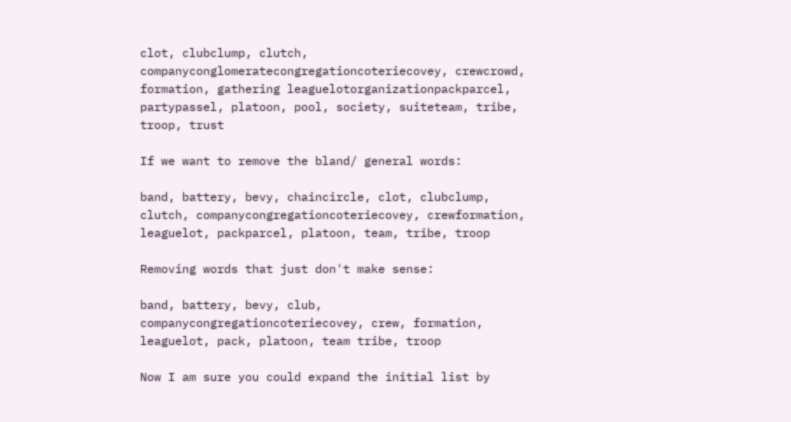clot, clubclump, clutch, companyconglomeratecongregationcoteriecovey, crewcrowd, formation, gathering leaguelotorganizationpackparcel, partypassel, platoon, pool, society, suiteteam, tribe, troop, trust

If we want to remove the bland/ general words:

band, battery, bevy, chaincircle, clot, clubclump, clutch, companycongregationcoteriecovey, crewformation, leaguelot, packparcel, platoon, team, tribe, troop

Removing words that just don't make sense:

band, battery, bevy, club, companycongregationcoteriecovey, crew, formation, leaguelot, pack, platoon, team tribe, troop

Now I am sure you could expand the initial list by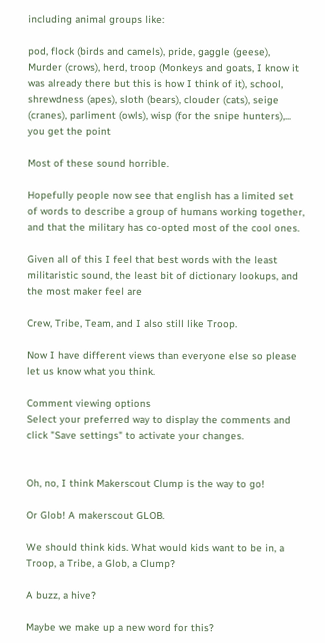including animal groups like:

pod, flock (birds and camels), pride, gaggle (geese), Murder (crows), herd, troop (Monkeys and goats, I know it was already there but this is how I think of it), school, shrewdness (apes), sloth (bears), clouder (cats), seige (cranes), parliment (owls), wisp (for the snipe hunters),... you get the point

Most of these sound horrible.

Hopefully people now see that english has a limited set of words to describe a group of humans working together, and that the military has co-opted most of the cool ones.

Given all of this I feel that best words with the least militaristic sound, the least bit of dictionary lookups, and the most maker feel are

Crew, Tribe, Team, and I also still like Troop.

Now I have different views than everyone else so please let us know what you think.

Comment viewing options
Select your preferred way to display the comments and click "Save settings" to activate your changes.


Oh, no, I think Makerscout Clump is the way to go!

Or Glob! A makerscout GLOB.

We should think kids. What would kids want to be in, a Troop, a Tribe, a Glob, a Clump?

A buzz, a hive?

Maybe we make up a new word for this?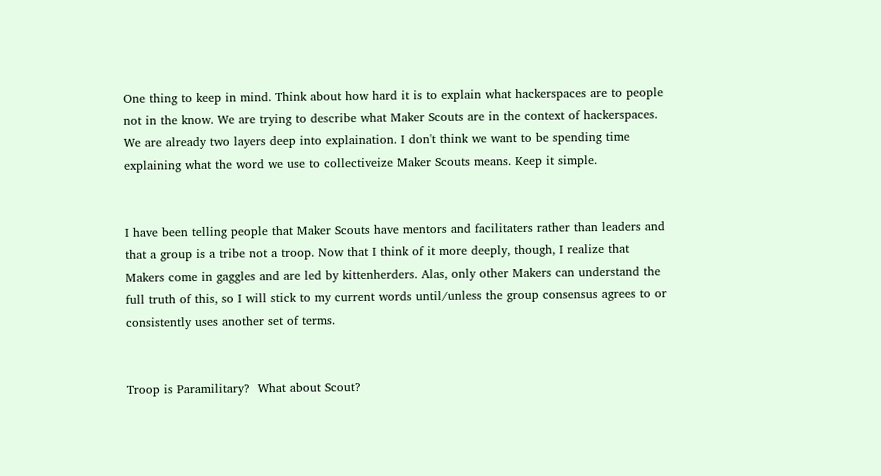One thing to keep in mind. Think about how hard it is to explain what hackerspaces are to people not in the know. We are trying to describe what Maker Scouts are in the context of hackerspaces. We are already two layers deep into explaination. I don't think we want to be spending time explaining what the word we use to collectiveize Maker Scouts means. Keep it simple.


I have been telling people that Maker Scouts have mentors and facilitaters rather than leaders and that a group is a tribe not a troop. Now that I think of it more deeply, though, I realize that Makers come in gaggles and are led by kittenherders. Alas, only other Makers can understand the full truth of this, so I will stick to my current words until/unless the group consensus agrees to or consistently uses another set of terms.


Troop is Paramilitary?  What about Scout?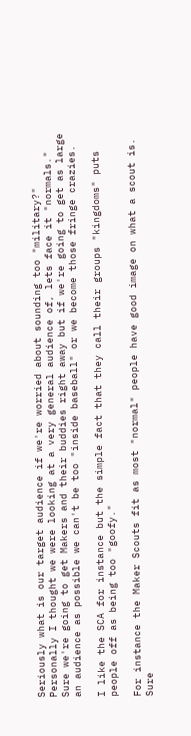Seriously what is our target audience if we're worried about sounding too "military?"  Personally I thought we were looking at a very general audience of, lets face it "normals."  Sure we're going to get Makers and their buddies right away but if we're going to get as large an audience as possible we can't be too "inside baseball" or we become those fringe crazies.

I like the SCA for instance but the simple fact that they call their groups "kingdoms" puts people off as being too "goofy."

For instance the Maker Scouts fit as most "normal" people have good image on what a scout is.  Sure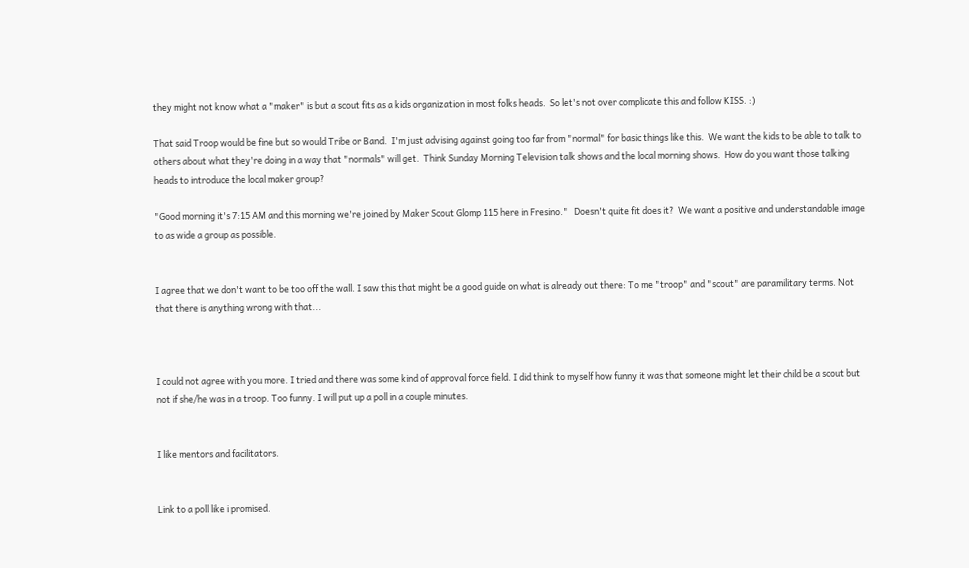they might not know what a "maker" is but a scout fits as a kids organization in most folks heads.  So let's not over complicate this and follow KISS. :)

That said Troop would be fine but so would Tribe or Band.  I'm just advising against going too far from "normal" for basic things like this.  We want the kids to be able to talk to others about what they're doing in a way that "normals" will get.  Think Sunday Morning Television talk shows and the local morning shows.  How do you want those talking heads to introduce the local maker group?

"Good morning it's 7:15 AM and this morning we're joined by Maker Scout Glomp 115 here in Fresino."   Doesn't quite fit does it?  We want a positive and understandable image to as wide a group as possible.


I agree that we don't want to be too off the wall. I saw this that might be a good guide on what is already out there: To me "troop" and "scout" are paramilitary terms. Not that there is anything wrong with that...



I could not agree with you more. I tried and there was some kind of approval force field. I did think to myself how funny it was that someone might let their child be a scout but not if she/he was in a troop. Too funny. I will put up a poll in a couple minutes.


I like mentors and facilitators.


Link to a poll like i promised.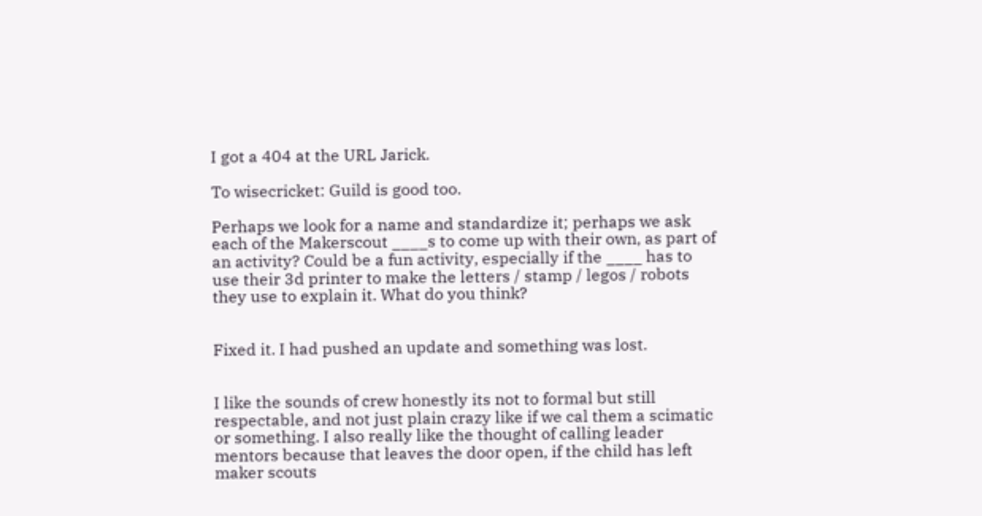I got a 404 at the URL Jarick.

To wisecricket: Guild is good too.

Perhaps we look for a name and standardize it; perhaps we ask each of the Makerscout ____s to come up with their own, as part of an activity? Could be a fun activity, especially if the ____ has to use their 3d printer to make the letters / stamp / legos / robots they use to explain it. What do you think?


Fixed it. I had pushed an update and something was lost.


I like the sounds of crew honestly its not to formal but still respectable, and not just plain crazy like if we cal them a scimatic or something. I also really like the thought of calling leader mentors because that leaves the door open, if the child has left maker scouts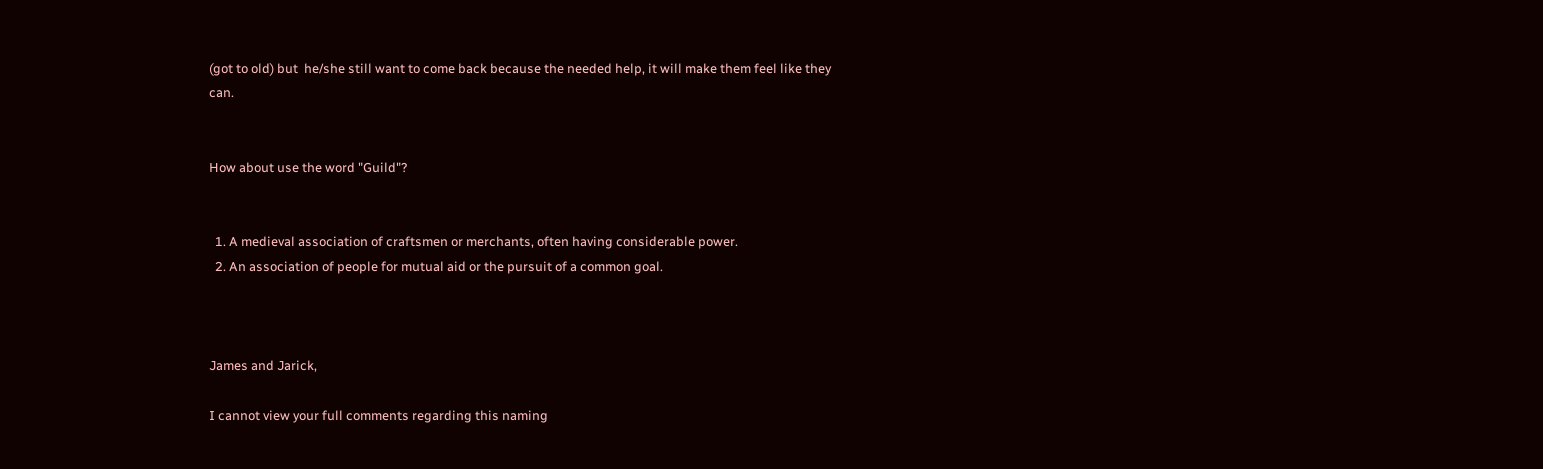(got to old) but  he/she still want to come back because the needed help, it will make them feel like they can.


How about use the word "Guild"?


  1. A medieval association of craftsmen or merchants, often having considerable power.
  2. An association of people for mutual aid or the pursuit of a common goal.



James and Jarick,

I cannot view your full comments regarding this naming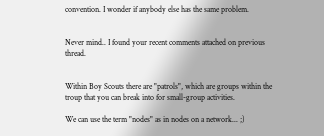convention. I wonder if anybody else has the same problem.


Never mind.. I found your recent comments attached on previous thread.


Within Boy Scouts there are "patrols", which are groups within the troup that you can break into for small-group activities.

We can use the term "nodes" as in nodes on a network... ;)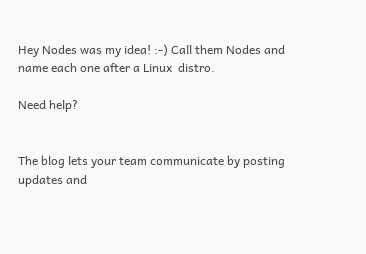Hey Nodes was my idea! :-) Call them Nodes and name each one after a Linux  distro.

Need help?


The blog lets your team communicate by posting updates and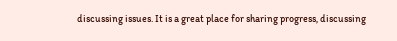discussing issues. It is a great place for sharing progress, discussing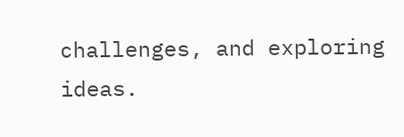challenges, and exploring ideas.